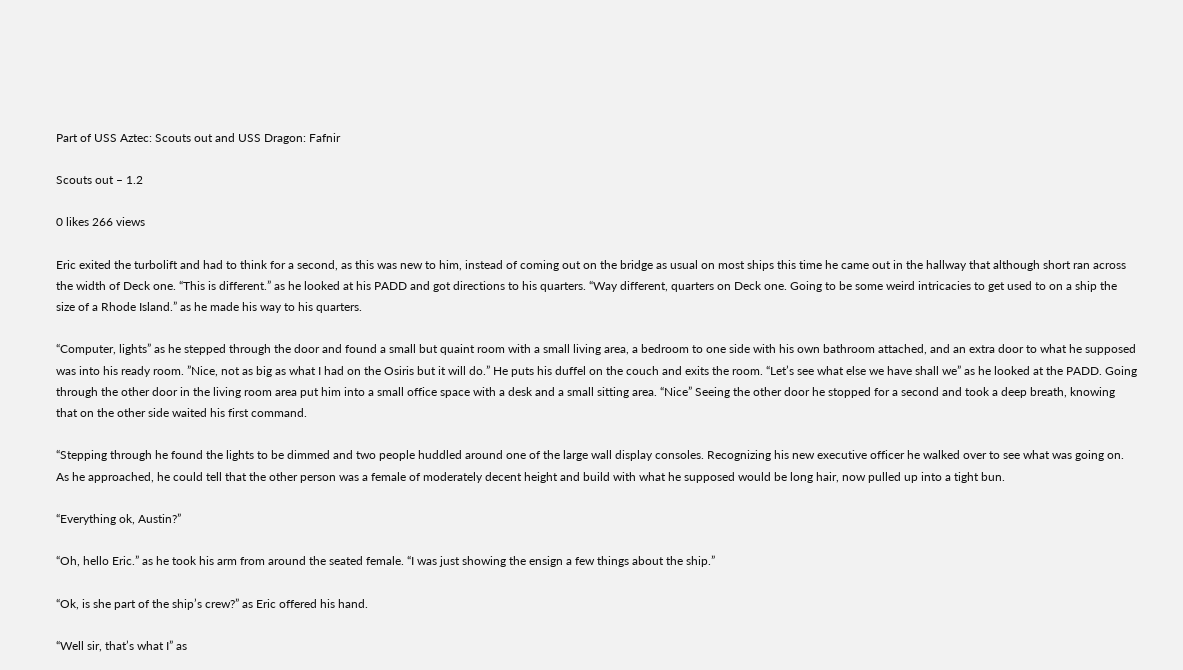Part of USS Aztec: Scouts out and USS Dragon: Fafnir

Scouts out – 1.2

0 likes 266 views

Eric exited the turbolift and had to think for a second, as this was new to him, instead of coming out on the bridge as usual on most ships this time he came out in the hallway that although short ran across the width of Deck one. “This is different.” as he looked at his PADD and got directions to his quarters. “Way different, quarters on Deck one. Going to be some weird intricacies to get used to on a ship the size of a Rhode Island.” as he made his way to his quarters.

“Computer, lights” as he stepped through the door and found a small but quaint room with a small living area, a bedroom to one side with his own bathroom attached, and an extra door to what he supposed was into his ready room. ”Nice, not as big as what I had on the Osiris but it will do.” He puts his duffel on the couch and exits the room. “Let’s see what else we have shall we” as he looked at the PADD. Going through the other door in the living room area put him into a small office space with a desk and a small sitting area. “Nice” Seeing the other door he stopped for a second and took a deep breath, knowing that on the other side waited his first command.

“Stepping through he found the lights to be dimmed and two people huddled around one of the large wall display consoles. Recognizing his new executive officer he walked over to see what was going on. As he approached, he could tell that the other person was a female of moderately decent height and build with what he supposed would be long hair, now pulled up into a tight bun.

“Everything ok, Austin?”

“Oh, hello Eric.” as he took his arm from around the seated female. “I was just showing the ensign a few things about the ship.”

“Ok, is she part of the ship’s crew?” as Eric offered his hand.

“Well sir, that’s what I” as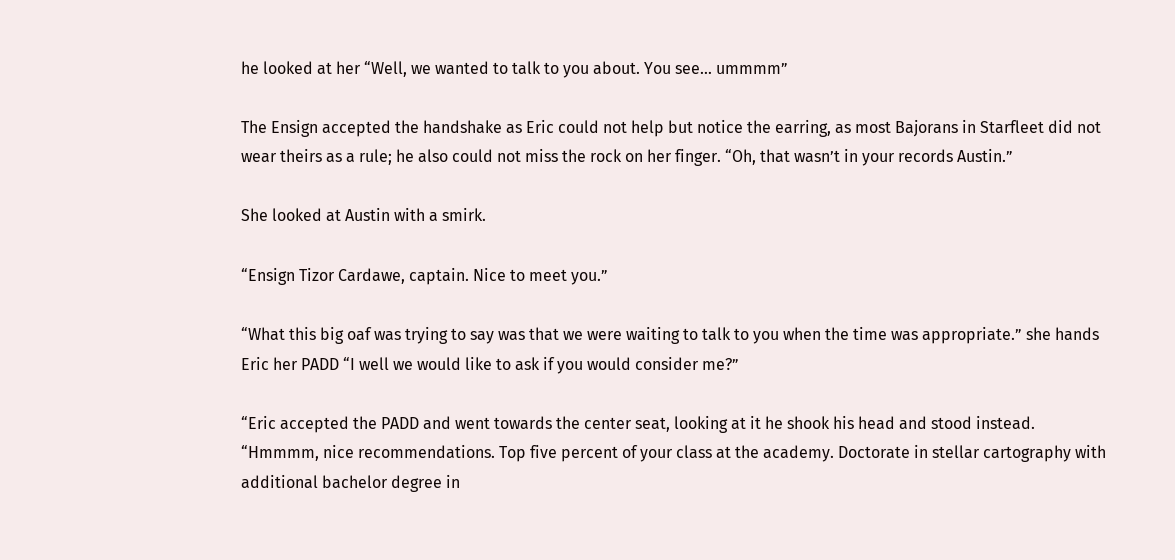he looked at her “Well, we wanted to talk to you about. You see… ummmm”

The Ensign accepted the handshake as Eric could not help but notice the earring, as most Bajorans in Starfleet did not wear theirs as a rule; he also could not miss the rock on her finger. “Oh, that wasn’t in your records Austin.”

She looked at Austin with a smirk.

“Ensign Tizor Cardawe, captain. Nice to meet you.”

“What this big oaf was trying to say was that we were waiting to talk to you when the time was appropriate.” she hands Eric her PADD “I well we would like to ask if you would consider me?”

“Eric accepted the PADD and went towards the center seat, looking at it he shook his head and stood instead. “Hmmmm, nice recommendations. Top five percent of your class at the academy. Doctorate in stellar cartography with additional bachelor degree in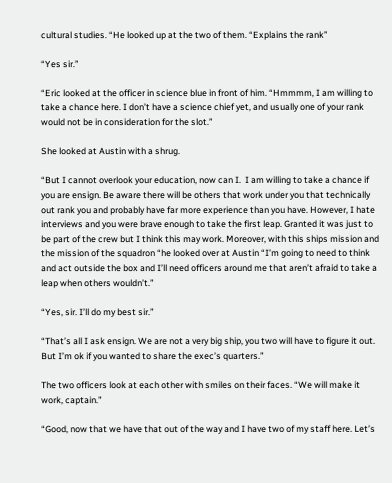cultural studies. “He looked up at the two of them. “Explains the rank”

“Yes sir.”

“Eric looked at the officer in science blue in front of him. “Hmmmm, I am willing to take a chance here. I don’t have a science chief yet, and usually one of your rank would not be in consideration for the slot.”

She looked at Austin with a shrug.

“But I cannot overlook your education, now can I.  I am willing to take a chance if you are ensign. Be aware there will be others that work under you that technically out rank you and probably have far more experience than you have. However, I hate interviews and you were brave enough to take the first leap. Granted it was just to be part of the crew but I think this may work. Moreover, with this ships mission and the mission of the squadron “he looked over at Austin “I’m going to need to think and act outside the box and I’ll need officers around me that aren’t afraid to take a leap when others wouldn’t.”

“Yes, sir. I’ll do my best sir.”

“That’s all I ask ensign. We are not a very big ship, you two will have to figure it out. But I’m ok if you wanted to share the exec’s quarters.”

The two officers look at each other with smiles on their faces. “We will make it work, captain.”

“Good, now that we have that out of the way and I have two of my staff here. Let’s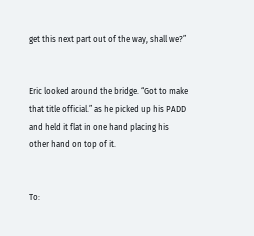get this next part out of the way, shall we?”


Eric looked around the bridge. “Got to make that title official.” as he picked up his PADD and held it flat in one hand placing his other hand on top of it.


To: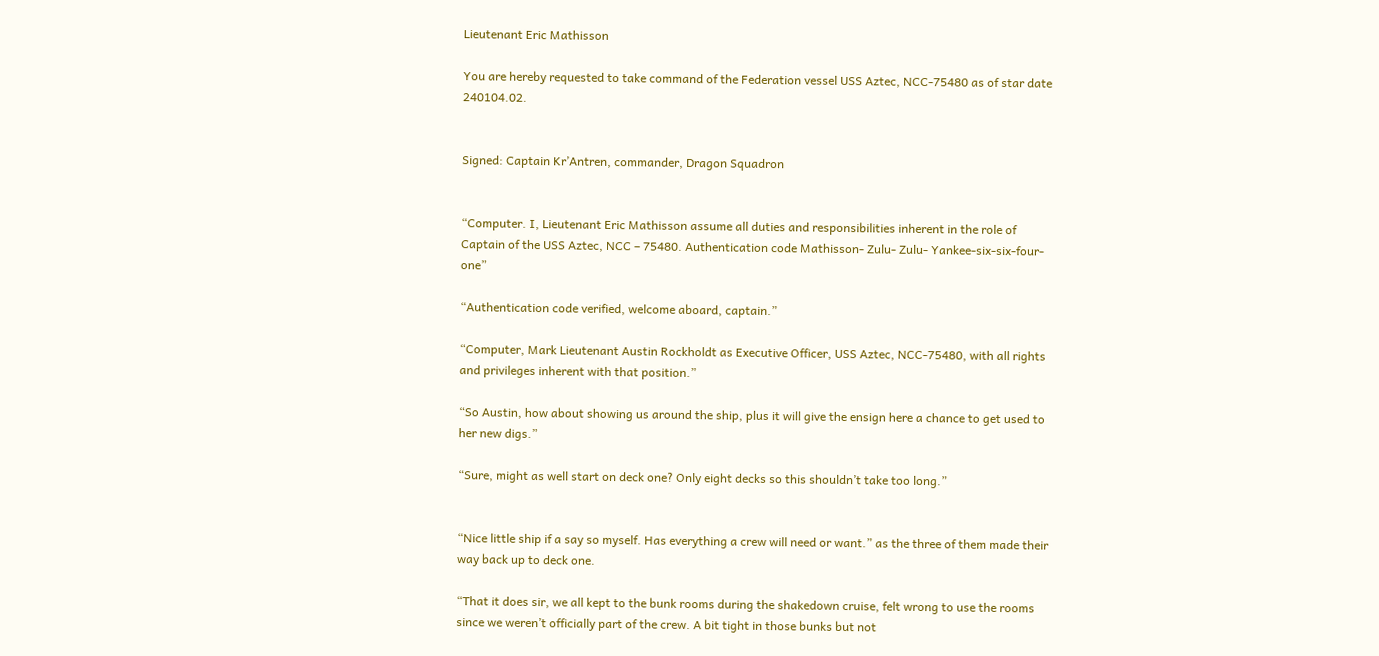Lieutenant Eric Mathisson

You are hereby requested to take command of the Federation vessel USS Aztec, NCC-75480 as of star date 240104.02.


Signed: Captain Kr’Antren, commander, Dragon Squadron


“Computer. I, Lieutenant Eric Mathisson assume all duties and responsibilities inherent in the role of Captain of the USS Aztec, NCC – 75480. Authentication code Mathisson- Zulu- Zulu- Yankee-six-six-four-one”

“Authentication code verified, welcome aboard, captain.”

“Computer, Mark Lieutenant Austin Rockholdt as Executive Officer, USS Aztec, NCC-75480, with all rights and privileges inherent with that position.”

“So Austin, how about showing us around the ship, plus it will give the ensign here a chance to get used to her new digs.”

“Sure, might as well start on deck one? Only eight decks so this shouldn’t take too long.”


“Nice little ship if a say so myself. Has everything a crew will need or want.” as the three of them made their way back up to deck one.

“That it does sir, we all kept to the bunk rooms during the shakedown cruise, felt wrong to use the rooms since we weren’t officially part of the crew. A bit tight in those bunks but not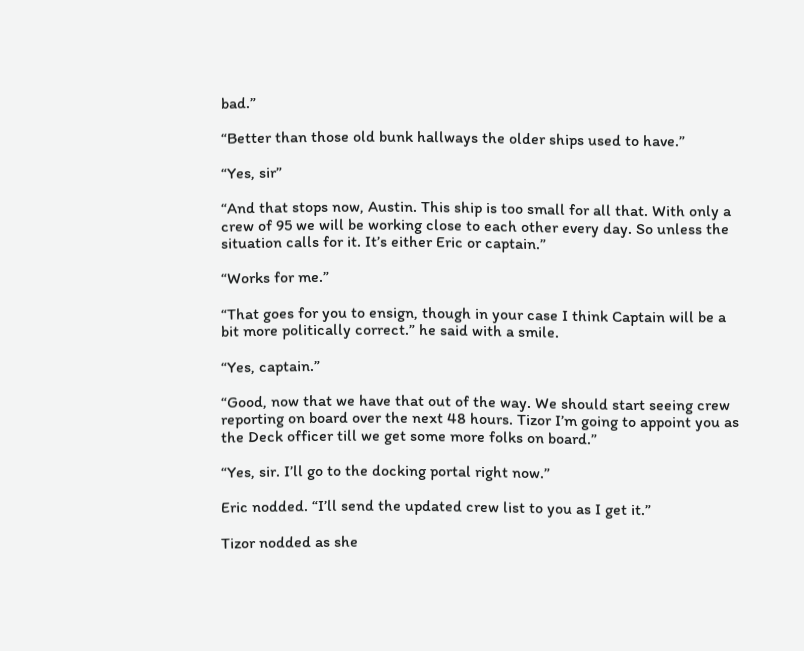bad.”

“Better than those old bunk hallways the older ships used to have.”

“Yes, sir”

“And that stops now, Austin. This ship is too small for all that. With only a crew of 95 we will be working close to each other every day. So unless the situation calls for it. It’s either Eric or captain.”

“Works for me.”

“That goes for you to ensign, though in your case I think Captain will be a bit more politically correct.” he said with a smile.

“Yes, captain.”

“Good, now that we have that out of the way. We should start seeing crew reporting on board over the next 48 hours. Tizor I’m going to appoint you as the Deck officer till we get some more folks on board.”

“Yes, sir. I’ll go to the docking portal right now.”

Eric nodded. “I’ll send the updated crew list to you as I get it.”

Tizor nodded as she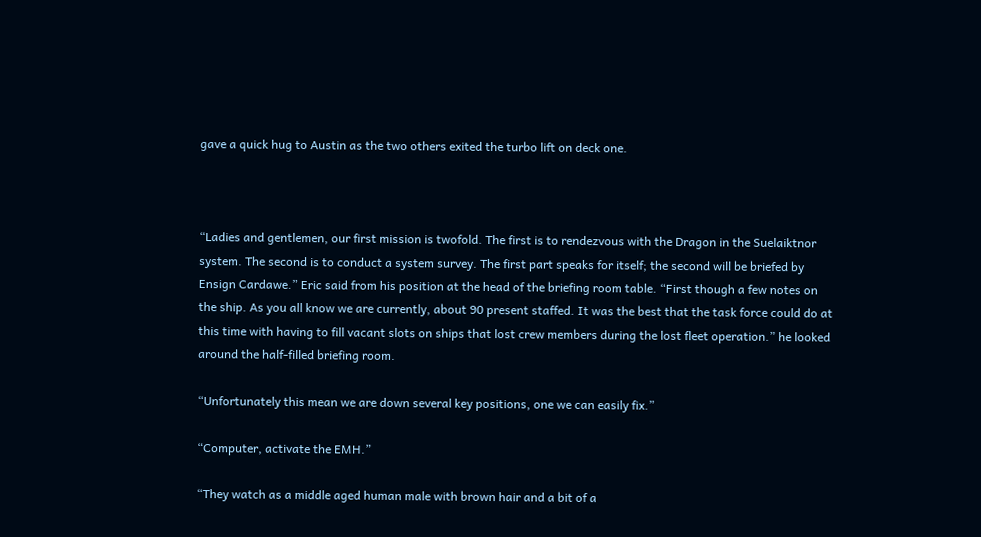gave a quick hug to Austin as the two others exited the turbo lift on deck one.



“Ladies and gentlemen, our first mission is twofold. The first is to rendezvous with the Dragon in the Suelaiktnor system. The second is to conduct a system survey. The first part speaks for itself; the second will be briefed by Ensign Cardawe.” Eric said from his position at the head of the briefing room table. “First though a few notes on the ship. As you all know we are currently, about 90 present staffed. It was the best that the task force could do at this time with having to fill vacant slots on ships that lost crew members during the lost fleet operation.” he looked around the half-filled briefing room.

“Unfortunately this mean we are down several key positions, one we can easily fix.”

“Computer, activate the EMH.”

“They watch as a middle aged human male with brown hair and a bit of a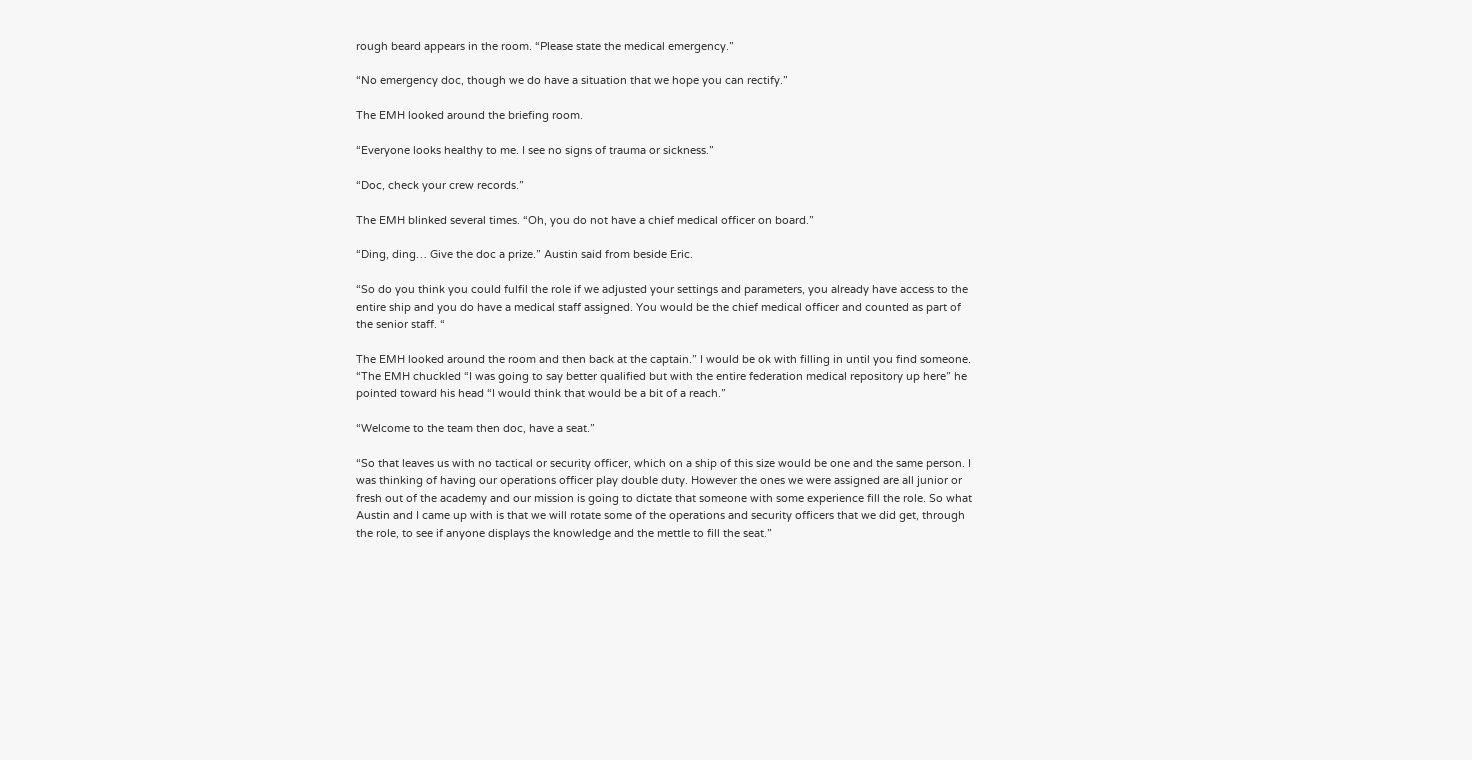rough beard appears in the room. “Please state the medical emergency.”

“No emergency doc, though we do have a situation that we hope you can rectify.”

The EMH looked around the briefing room.

“Everyone looks healthy to me. I see no signs of trauma or sickness.”

“Doc, check your crew records.”

The EMH blinked several times. “Oh, you do not have a chief medical officer on board.”

“Ding, ding… Give the doc a prize.” Austin said from beside Eric.

“So do you think you could fulfil the role if we adjusted your settings and parameters, you already have access to the entire ship and you do have a medical staff assigned. You would be the chief medical officer and counted as part of the senior staff. “

The EMH looked around the room and then back at the captain.” I would be ok with filling in until you find someone. “The EMH chuckled “I was going to say better qualified but with the entire federation medical repository up here” he pointed toward his head “I would think that would be a bit of a reach.”

“Welcome to the team then doc, have a seat.”

“So that leaves us with no tactical or security officer, which on a ship of this size would be one and the same person. I was thinking of having our operations officer play double duty. However the ones we were assigned are all junior or fresh out of the academy and our mission is going to dictate that someone with some experience fill the role. So what Austin and I came up with is that we will rotate some of the operations and security officers that we did get, through the role, to see if anyone displays the knowledge and the mettle to fill the seat.”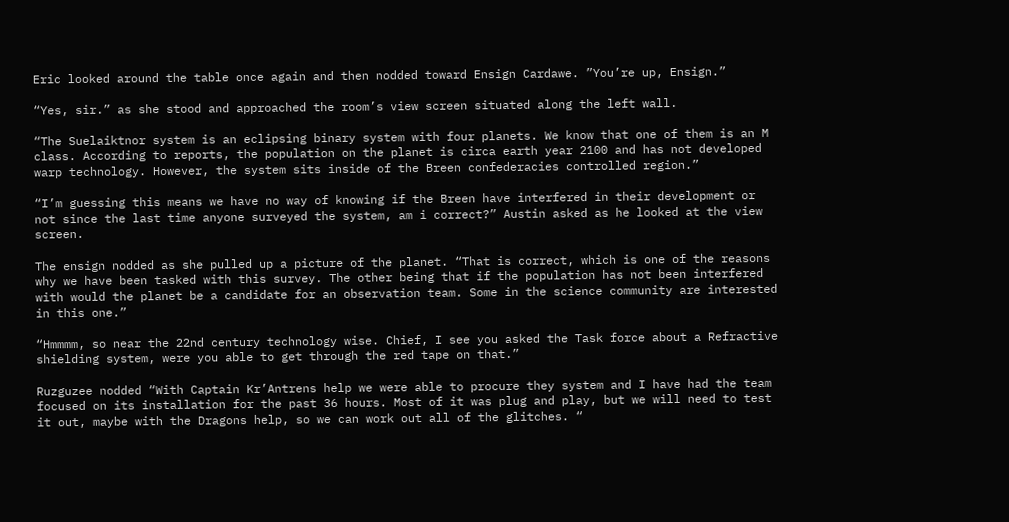Eric looked around the table once again and then nodded toward Ensign Cardawe. ”You’re up, Ensign.”

“Yes, sir.” as she stood and approached the room’s view screen situated along the left wall.

“The Suelaiktnor system is an eclipsing binary system with four planets. We know that one of them is an M class. According to reports, the population on the planet is circa earth year 2100 and has not developed warp technology. However, the system sits inside of the Breen confederacies controlled region.”

“I’m guessing this means we have no way of knowing if the Breen have interfered in their development or not since the last time anyone surveyed the system, am i correct?” Austin asked as he looked at the view screen.

The ensign nodded as she pulled up a picture of the planet. “That is correct, which is one of the reasons why we have been tasked with this survey. The other being that if the population has not been interfered with would the planet be a candidate for an observation team. Some in the science community are interested in this one.”

“Hmmmm, so near the 22nd century technology wise. Chief, I see you asked the Task force about a Refractive shielding system, were you able to get through the red tape on that.”

Ruzguzee nodded “With Captain Kr’Antrens help we were able to procure they system and I have had the team focused on its installation for the past 36 hours. Most of it was plug and play, but we will need to test it out, maybe with the Dragons help, so we can work out all of the glitches. “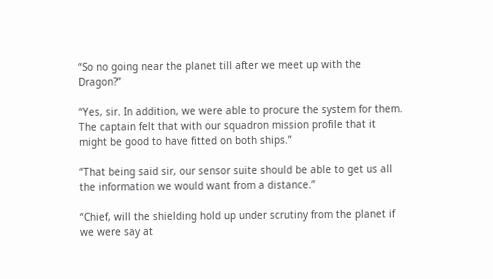“So no going near the planet till after we meet up with the Dragon?”

“Yes, sir. In addition, we were able to procure the system for them. The captain felt that with our squadron mission profile that it might be good to have fitted on both ships.”

“That being said sir, our sensor suite should be able to get us all the information we would want from a distance.”

“Chief, will the shielding hold up under scrutiny from the planet if we were say at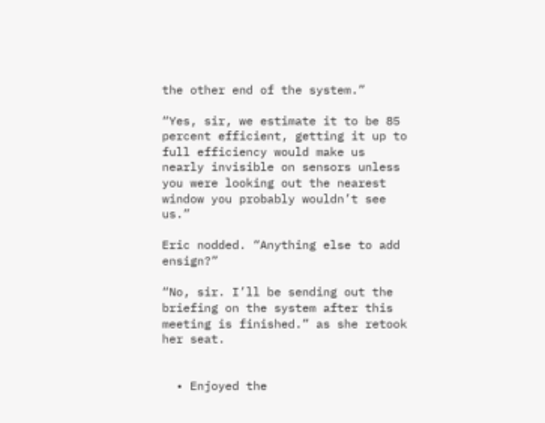the other end of the system.”

“Yes, sir, we estimate it to be 85 percent efficient, getting it up to full efficiency would make us nearly invisible on sensors unless you were looking out the nearest window you probably wouldn’t see us.”

Eric nodded. “Anything else to add ensign?”

“No, sir. I’ll be sending out the briefing on the system after this meeting is finished.” as she retook her seat.


  • Enjoyed the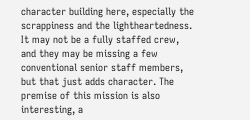character building here, especially the scrappiness and the lightheartedness. It may not be a fully staffed crew, and they may be missing a few conventional senior staff members, but that just adds character. The premise of this mission is also interesting, a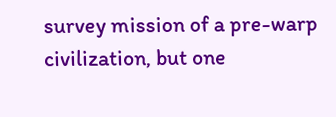survey mission of a pre-warp civilization, but one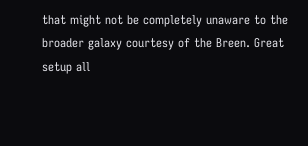that might not be completely unaware to the broader galaxy courtesy of the Breen. Great setup all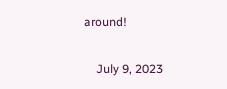around!

    July 9, 2023